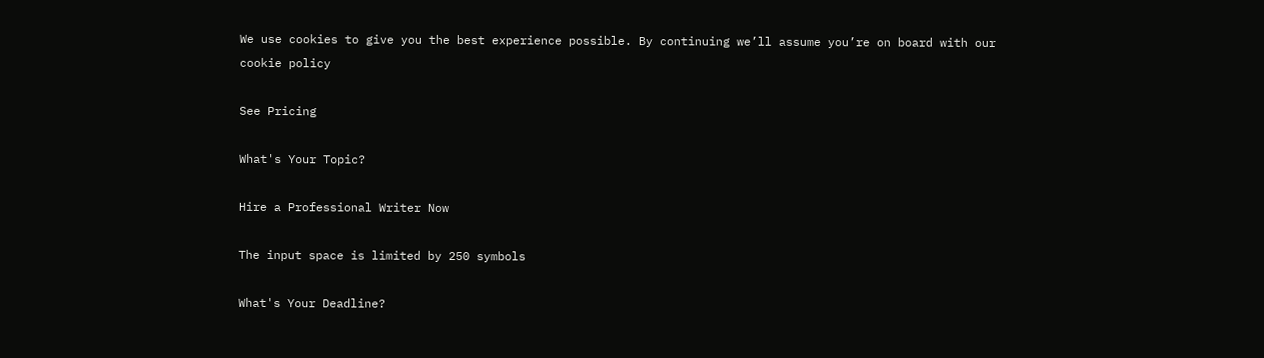We use cookies to give you the best experience possible. By continuing we’ll assume you’re on board with our cookie policy

See Pricing

What's Your Topic?

Hire a Professional Writer Now

The input space is limited by 250 symbols

What's Your Deadline?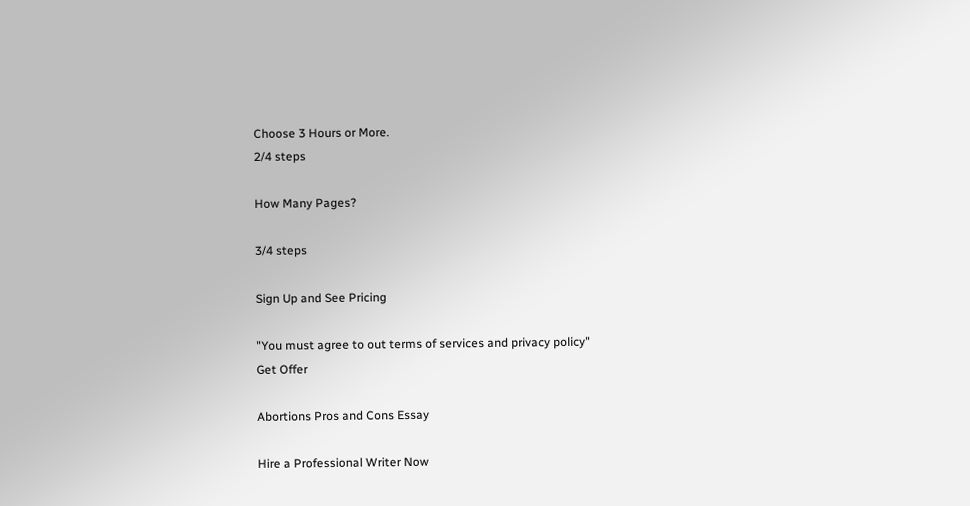Choose 3 Hours or More.
2/4 steps

How Many Pages?

3/4 steps

Sign Up and See Pricing

"You must agree to out terms of services and privacy policy"
Get Offer

Abortions Pros and Cons Essay

Hire a Professional Writer Now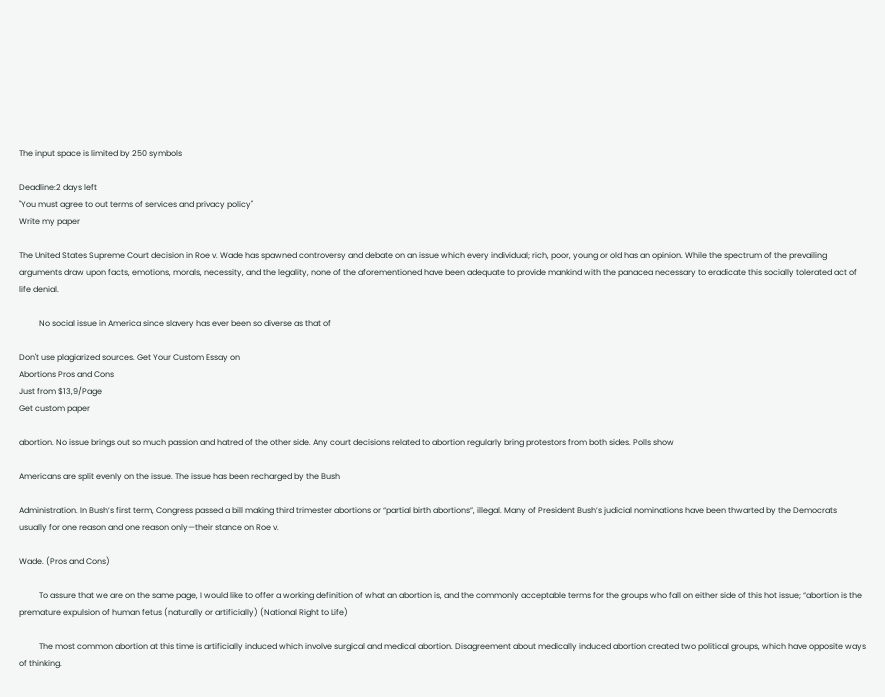The input space is limited by 250 symbols

Deadline:2 days left
"You must agree to out terms of services and privacy policy"
Write my paper

The United States Supreme Court decision in Roe v. Wade has spawned controversy and debate on an issue which every individual; rich, poor, young or old has an opinion. While the spectrum of the prevailing arguments draw upon facts, emotions, morals, necessity, and the legality, none of the aforementioned have been adequate to provide mankind with the panacea necessary to eradicate this socially tolerated act of life denial.

          No social issue in America since slavery has ever been so diverse as that of

Don't use plagiarized sources. Get Your Custom Essay on
Abortions Pros and Cons
Just from $13,9/Page
Get custom paper

abortion. No issue brings out so much passion and hatred of the other side. Any court decisions related to abortion regularly bring protestors from both sides. Polls show

Americans are split evenly on the issue. The issue has been recharged by the Bush

Administration. In Bush’s first term, Congress passed a bill making third trimester abortions or “partial birth abortions”, illegal. Many of President Bush’s judicial nominations have been thwarted by the Democrats usually for one reason and one reason only—their stance on Roe v.

Wade. (Pros and Cons)

          To assure that we are on the same page, I would like to offer a working definition of what an abortion is, and the commonly acceptable terms for the groups who fall on either side of this hot issue; “abortion is the premature expulsion of human fetus (naturally or artificially) (National Right to Life)

          The most common abortion at this time is artificially induced which involve surgical and medical abortion. Disagreement about medically induced abortion created two political groups, which have opposite ways of thinking.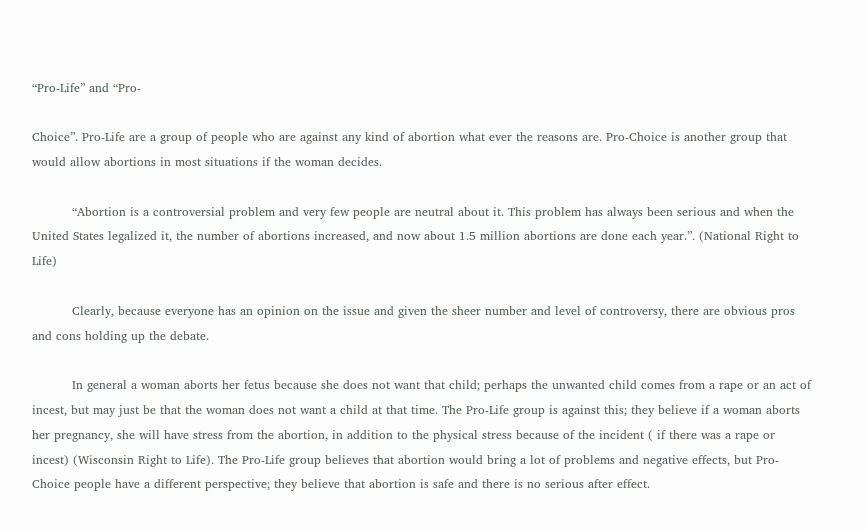“Pro-Life” and “Pro-

Choice”. Pro-Life are a group of people who are against any kind of abortion what ever the reasons are. Pro-Choice is another group that would allow abortions in most situations if the woman decides.

          “Abortion is a controversial problem and very few people are neutral about it. This problem has always been serious and when the United States legalized it, the number of abortions increased, and now about 1.5 million abortions are done each year.”. (National Right to Life)

          Clearly, because everyone has an opinion on the issue and given the sheer number and level of controversy, there are obvious pros and cons holding up the debate.

          In general a woman aborts her fetus because she does not want that child; perhaps the unwanted child comes from a rape or an act of incest, but may just be that the woman does not want a child at that time. The Pro-Life group is against this; they believe if a woman aborts her pregnancy, she will have stress from the abortion, in addition to the physical stress because of the incident ( if there was a rape or incest) (Wisconsin Right to Life). The Pro-Life group believes that abortion would bring a lot of problems and negative effects, but Pro-Choice people have a different perspective; they believe that abortion is safe and there is no serious after effect.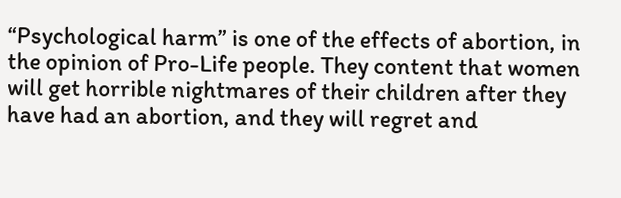“Psychological harm” is one of the effects of abortion, in the opinion of Pro-Life people. They content that women will get horrible nightmares of their children after they have had an abortion, and they will regret and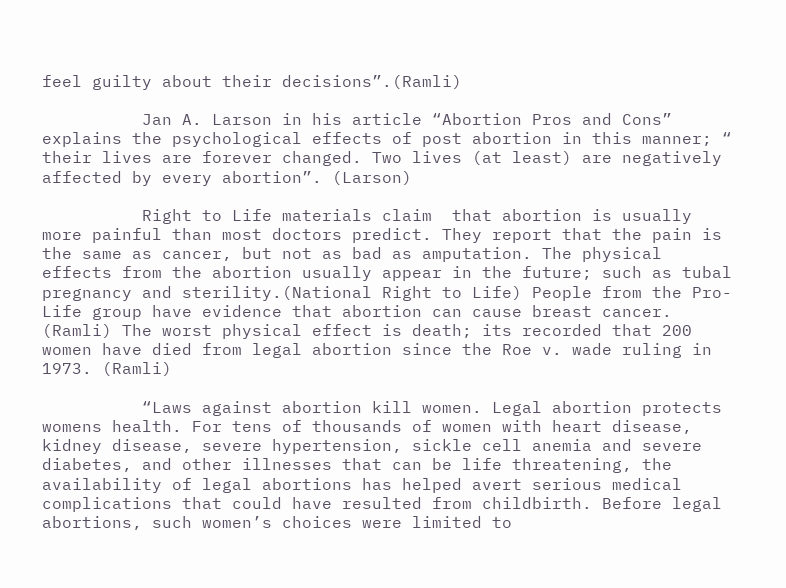feel guilty about their decisions”.(Ramli)

          Jan A. Larson in his article “Abortion Pros and Cons” explains the psychological effects of post abortion in this manner; “ their lives are forever changed. Two lives (at least) are negatively affected by every abortion”. (Larson)

          Right to Life materials claim  that abortion is usually more painful than most doctors predict. They report that the pain is the same as cancer, but not as bad as amputation. The physical effects from the abortion usually appear in the future; such as tubal  pregnancy and sterility.(National Right to Life) People from the Pro-Life group have evidence that abortion can cause breast cancer. (Ramli) The worst physical effect is death; its recorded that 200 women have died from legal abortion since the Roe v. wade ruling in 1973. (Ramli)

          “Laws against abortion kill women. Legal abortion protects womens health. For tens of thousands of women with heart disease, kidney disease, severe hypertension, sickle cell anemia and severe diabetes, and other illnesses that can be life threatening, the availability of legal abortions has helped avert serious medical complications that could have resulted from childbirth. Before legal abortions, such women’s choices were limited to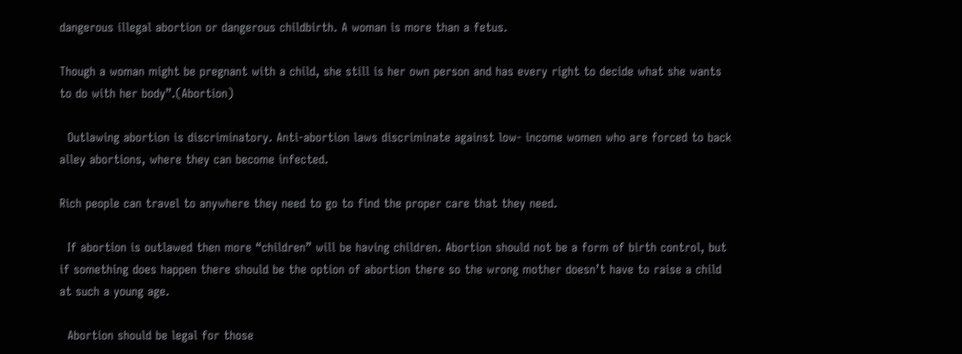dangerous illegal abortion or dangerous childbirth. A woman is more than a fetus.

Though a woman might be pregnant with a child, she still is her own person and has every right to decide what she wants to do with her body”.(Abortion)

  Outlawing abortion is discriminatory. Anti-abortion laws discriminate against low- income women who are forced to back alley abortions, where they can become infected.

Rich people can travel to anywhere they need to go to find the proper care that they need.

  If abortion is outlawed then more “children” will be having children. Abortion should not be a form of birth control, but if something does happen there should be the option of abortion there so the wrong mother doesn’t have to raise a child at such a young age.

  Abortion should be legal for those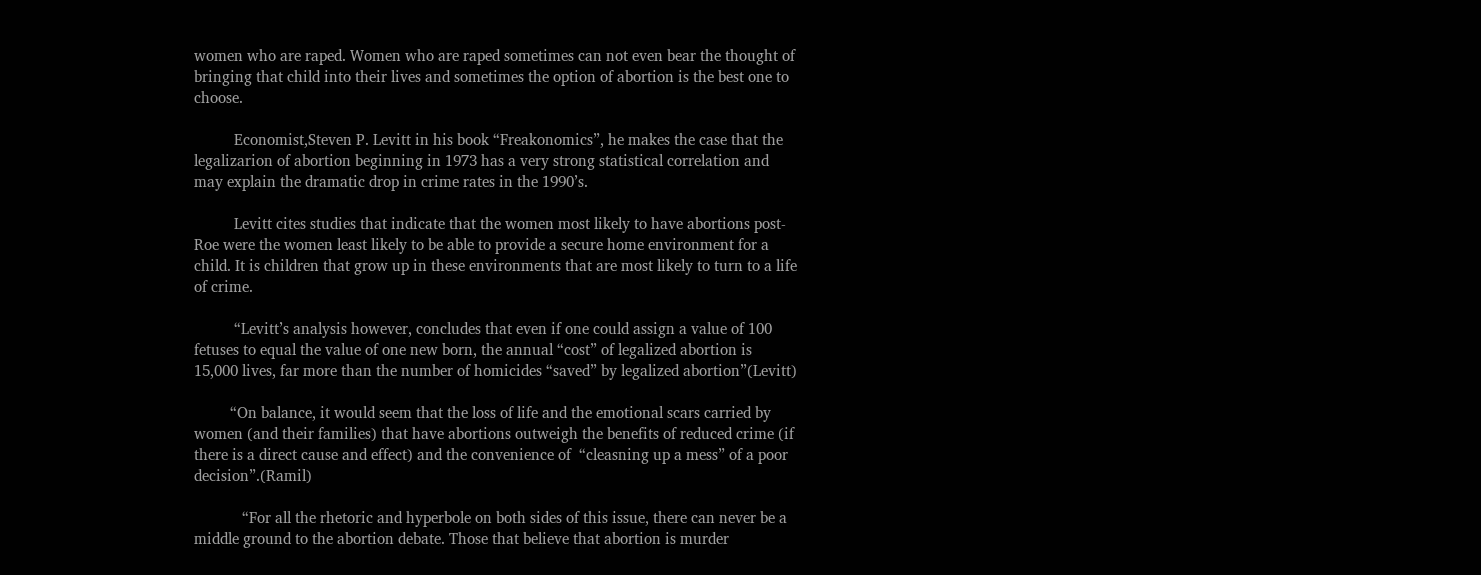women who are raped. Women who are raped sometimes can not even bear the thought of bringing that child into their lives and sometimes the option of abortion is the best one to choose.

          Economist,Steven P. Levitt in his book “Freakonomics”, he makes the case that the legalizarion of abortion beginning in 1973 has a very strong statistical correlation and may explain the dramatic drop in crime rates in the 1990’s.

          Levitt cites studies that indicate that the women most likely to have abortions post- Roe were the women least likely to be able to provide a secure home environment for a child. It is children that grow up in these environments that are most likely to turn to a life of crime.

          “Levitt’s analysis however, concludes that even if one could assign a value of 100 fetuses to equal the value of one new born, the annual “cost” of legalized abortion is 15,000 lives, far more than the number of homicides “saved” by legalized abortion”(Levitt)

         “On balance, it would seem that the loss of life and the emotional scars carried by women (and their families) that have abortions outweigh the benefits of reduced crime (if there is a direct cause and effect) and the convenience of  “cleasning up a mess” of a poor decision”.(Ramil)

            “For all the rhetoric and hyperbole on both sides of this issue, there can never be a middle ground to the abortion debate. Those that believe that abortion is murder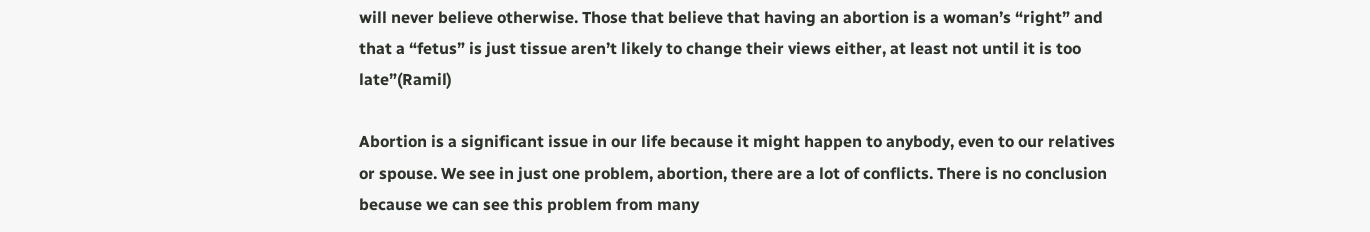will never believe otherwise. Those that believe that having an abortion is a woman’s “right” and that a “fetus” is just tissue aren’t likely to change their views either, at least not until it is too late”(Ramil)

Abortion is a significant issue in our life because it might happen to anybody, even to our relatives or spouse. We see in just one problem, abortion, there are a lot of conflicts. There is no conclusion because we can see this problem from many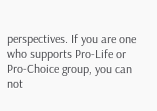perspectives. If you are one who supports Pro-Life or Pro-Choice group, you can not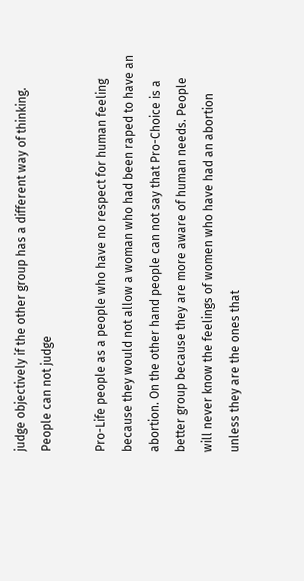judge objectively if the other group has a different way of thinking. People can not judge

Pro-Life people as a people who have no respect for human feeling because they would not allow a woman who had been raped to have an abortion. On the other hand people can not say that Pro-Choice is a better group because they are more aware of human needs. People will never know the feelings of women who have had an abortion unless they are the ones that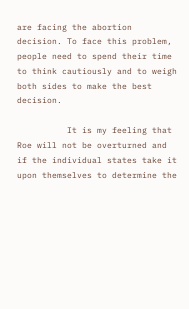are facing the abortion decision. To face this problem, people need to spend their time to think cautiously and to weigh both sides to make the best decision.

          It is my feeling that Roe will not be overturned and if the individual states take it upon themselves to determine the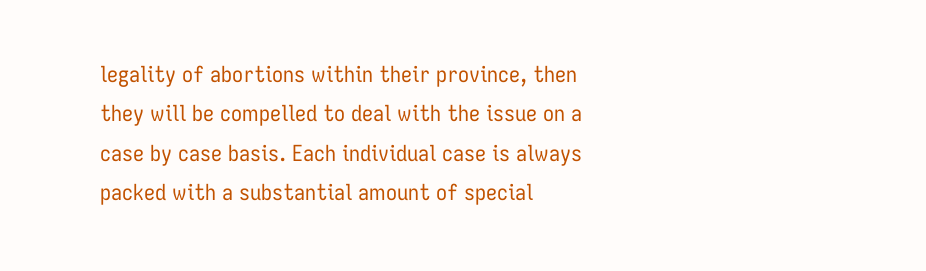legality of abortions within their province, then they will be compelled to deal with the issue on a case by case basis. Each individual case is always packed with a substantial amount of special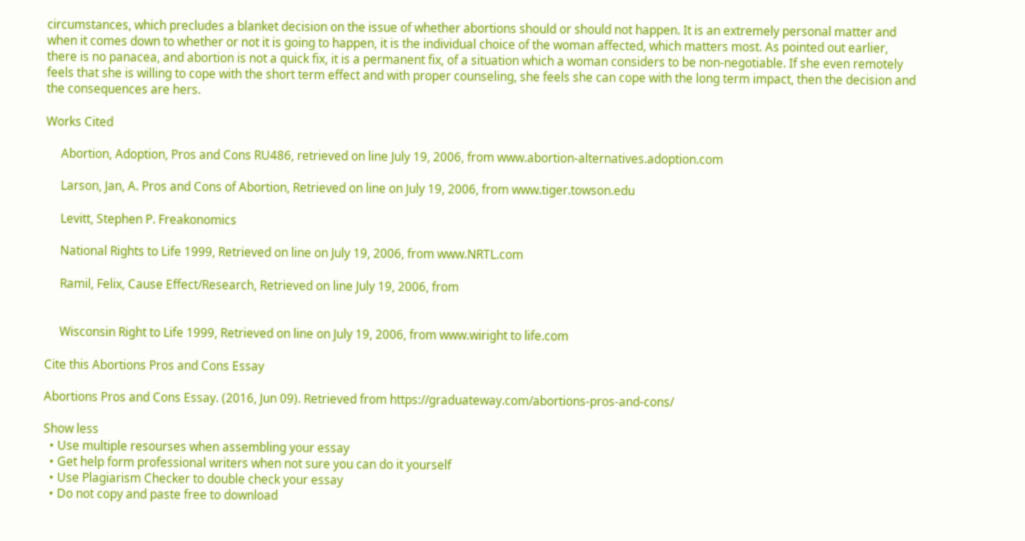circumstances, which precludes a blanket decision on the issue of whether abortions should or should not happen. It is an extremely personal matter and when it comes down to whether or not it is going to happen, it is the individual choice of the woman affected, which matters most. As pointed out earlier, there is no panacea, and abortion is not a quick fix, it is a permanent fix, of a situation which a woman considers to be non-negotiable. If she even remotely feels that she is willing to cope with the short term effect and with proper counseling, she feels she can cope with the long term impact, then the decision and the consequences are hers.

Works Cited

     Abortion, Adoption, Pros and Cons RU486, retrieved on line July 19, 2006, from www.abortion-alternatives.adoption.com

     Larson, Jan, A. Pros and Cons of Abortion, Retrieved on line on July 19, 2006, from www.tiger.towson.edu

     Levitt, Stephen P. Freakonomics

     National Rights to Life 1999, Retrieved on line on July 19, 2006, from www.NRTL.com

     Ramil, Felix, Cause Effect/Research, Retrieved on line July 19, 2006, from


     Wisconsin Right to Life 1999, Retrieved on line on July 19, 2006, from www.wiright to life.com

Cite this Abortions Pros and Cons Essay

Abortions Pros and Cons Essay. (2016, Jun 09). Retrieved from https://graduateway.com/abortions-pros-and-cons/

Show less
  • Use multiple resourses when assembling your essay
  • Get help form professional writers when not sure you can do it yourself
  • Use Plagiarism Checker to double check your essay
  • Do not copy and paste free to download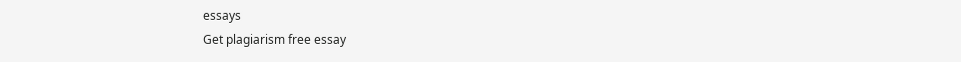essays
Get plagiarism free essay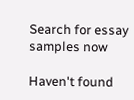Search for essay samples now

Haven't found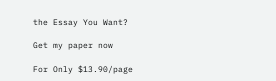the Essay You Want?

Get my paper now

For Only $13.90/page